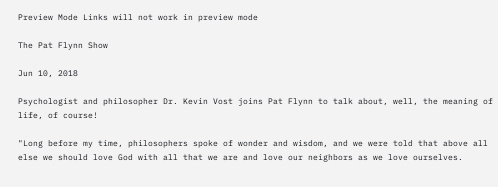Preview Mode Links will not work in preview mode

The Pat Flynn Show

Jun 10, 2018

Psychologist and philosopher Dr. Kevin Vost joins Pat Flynn to talk about, well, the meaning of life, of course!

"Long before my time, philosophers spoke of wonder and wisdom, and we were told that above all else we should love God with all that we are and love our neighbors as we love ourselves.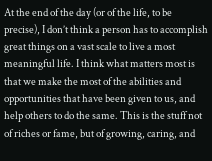At the end of the day (or of the life, to be precise), I don’t think a person has to accomplish great things on a vast scale to live a most meaningful life. I think what matters most is that we make the most of the abilities and opportunities that have been given to us, and help others to do the same. This is the stuff not of riches or fame, but of growing, caring, and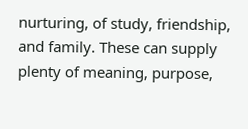nurturing, of study, friendship, and family. These can supply plenty of meaning, purpose,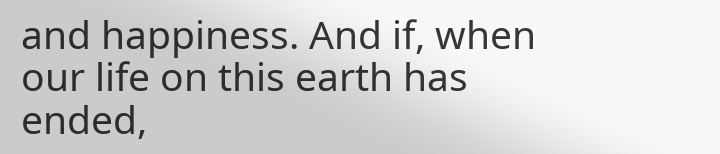and happiness. And if, when our life on this earth has ended,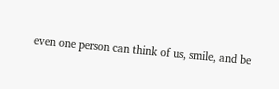even one person can think of us, smile, and be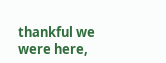thankful we were here,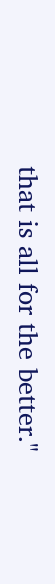that is all for the better."